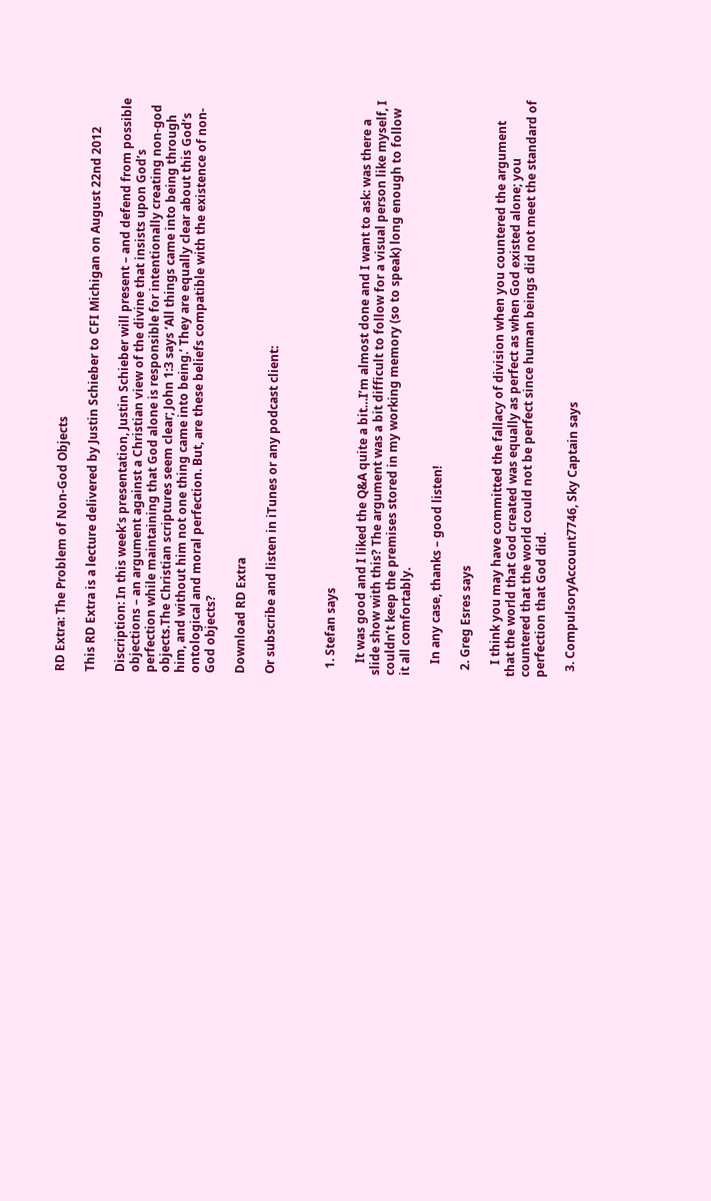RD Extra: The Problem of Non-God Objects

This RD Extra is a lecture delivered by Justin Schieber to CFI Michigan on August 22nd 2012

Discription: In this week’s presentation, Justin Schieber will present – and defend from possible objections – an argument against a Christian view of the divine that insists upon God’s perfection while maintaining that God alone is responsible for intentionally creating non-god objects.The Christian scriptures seem clear; John 1:3 says ‘All things came into being through him, and without him not one thing came into being.’ They are equally clear about this God’s ontological and moral perfection. But, are these beliefs compatible with the existence of non-God objects?

Download RD Extra

Or subscribe and listen in iTunes or any podcast client:



  1. Stefan says

    It was good and I liked the Q&A quite a bit…I’m almost done and I want to ask: was there a slide show with this? The argument was a bit difficult to follow for a visual person like myself, I couldn’t keep the premises stored in my working memory (so to speak) long enough to follow it all comfortably.

    In any case, thanks – good listen!

  2. Greg Esres says

    I think you may have committed the fallacy of division when you countered the argument that the world that God created was equally as perfect as when God existed alone; you countered that the world could not be perfect since human beings did not meet the standard of perfection that God did.

  3. CompulsoryAccount7746, Sky Captain says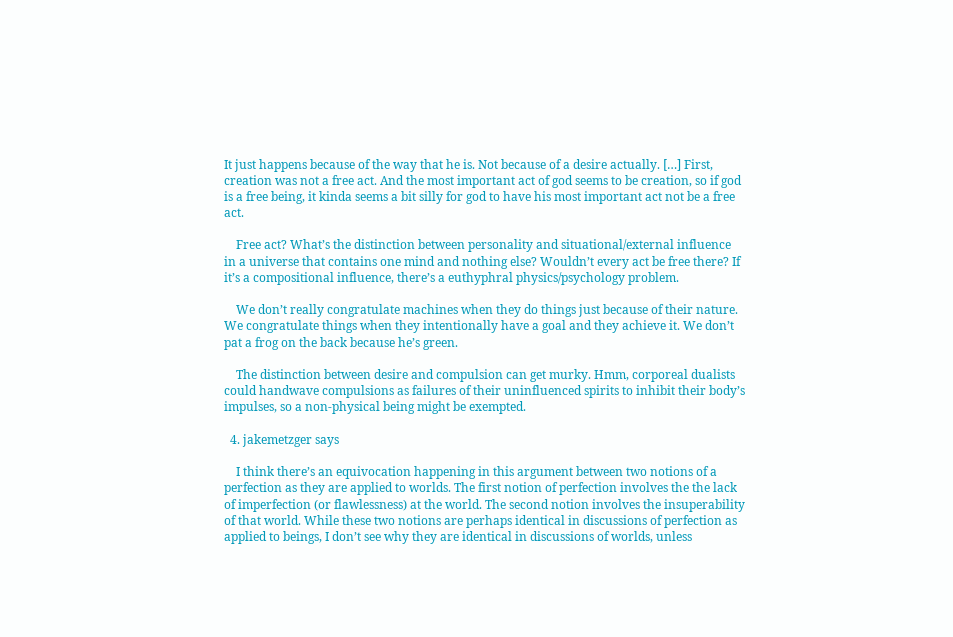It just happens because of the way that he is. Not because of a desire actually. […] First, creation was not a free act. And the most important act of god seems to be creation, so if god is a free being, it kinda seems a bit silly for god to have his most important act not be a free act.

    Free act? What’s the distinction between personality and situational/external influence in a universe that contains one mind and nothing else? Wouldn’t every act be free there? If it’s a compositional influence, there’s a euthyphral physics/psychology problem.

    We don’t really congratulate machines when they do things just because of their nature. We congratulate things when they intentionally have a goal and they achieve it. We don’t pat a frog on the back because he’s green.

    The distinction between desire and compulsion can get murky. Hmm, corporeal dualists could handwave compulsions as failures of their uninfluenced spirits to inhibit their body’s impulses, so a non-physical being might be exempted.

  4. jakemetzger says

    I think there’s an equivocation happening in this argument between two notions of a perfection as they are applied to worlds. The first notion of perfection involves the the lack of imperfection (or flawlessness) at the world. The second notion involves the insuperability of that world. While these two notions are perhaps identical in discussions of perfection as applied to beings, I don’t see why they are identical in discussions of worlds, unless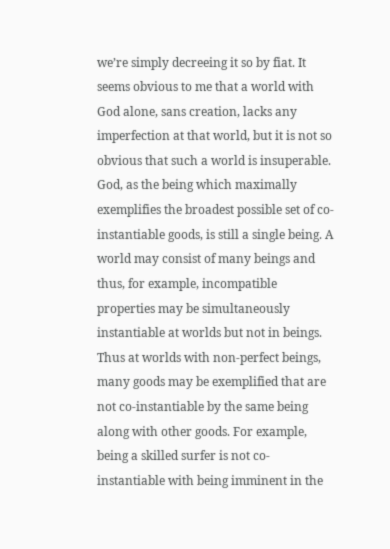we’re simply decreeing it so by fiat. It seems obvious to me that a world with God alone, sans creation, lacks any imperfection at that world, but it is not so obvious that such a world is insuperable. God, as the being which maximally exemplifies the broadest possible set of co-instantiable goods, is still a single being. A world may consist of many beings and thus, for example, incompatible properties may be simultaneously instantiable at worlds but not in beings. Thus at worlds with non-perfect beings, many goods may be exemplified that are not co-instantiable by the same being along with other goods. For example, being a skilled surfer is not co-instantiable with being imminent in the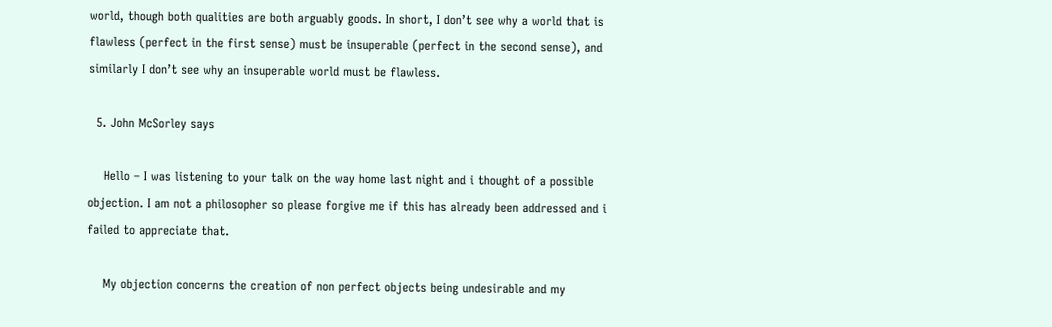world, though both qualities are both arguably goods. In short, I don’t see why a world that is flawless (perfect in the first sense) must be insuperable (perfect in the second sense), and similarly I don’t see why an insuperable world must be flawless.

  5. John McSorley says

    Hello – I was listening to your talk on the way home last night and i thought of a possible objection. I am not a philosopher so please forgive me if this has already been addressed and i failed to appreciate that.

    My objection concerns the creation of non perfect objects being undesirable and my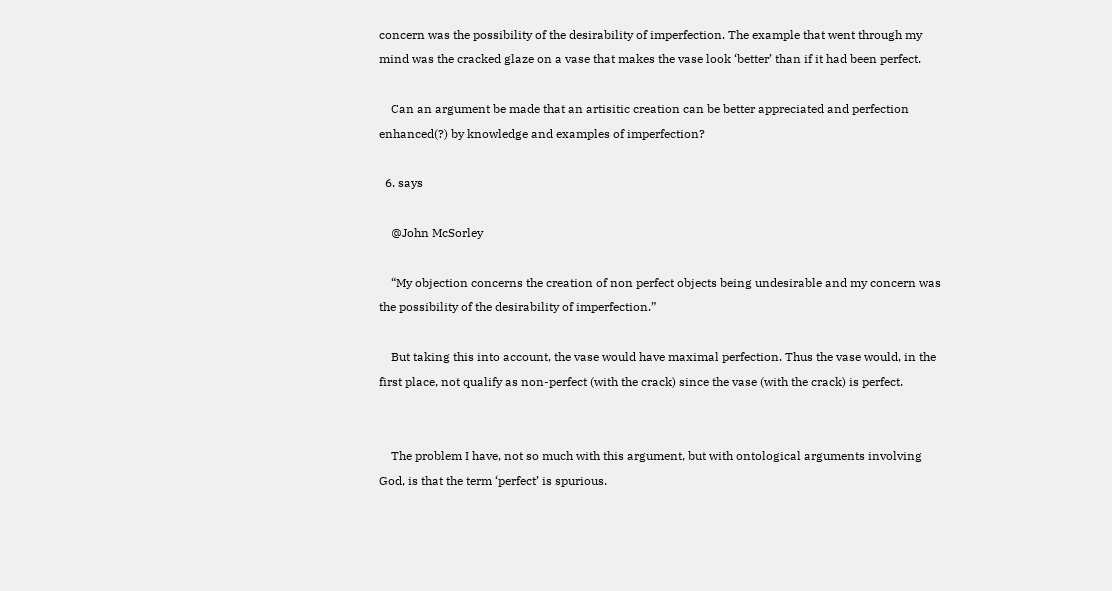concern was the possibility of the desirability of imperfection. The example that went through my mind was the cracked glaze on a vase that makes the vase look ‘better’ than if it had been perfect.

    Can an argument be made that an artisitic creation can be better appreciated and perfection enhanced(?) by knowledge and examples of imperfection?

  6. says

    @John McSorley

    “My objection concerns the creation of non perfect objects being undesirable and my concern was the possibility of the desirability of imperfection.”

    But taking this into account, the vase would have maximal perfection. Thus the vase would, in the first place, not qualify as non-perfect (with the crack) since the vase (with the crack) is perfect.


    The problem I have, not so much with this argument, but with ontological arguments involving God, is that the term ‘perfect’ is spurious.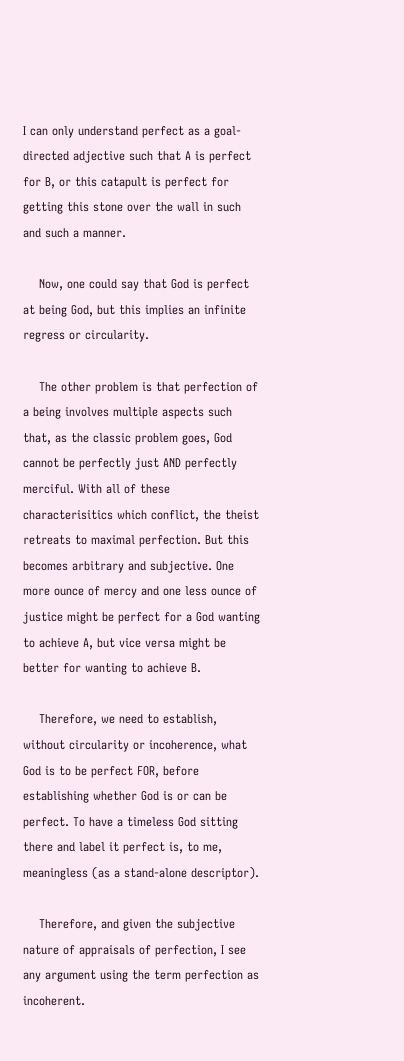I can only understand perfect as a goal-directed adjective such that A is perfect for B, or this catapult is perfect for getting this stone over the wall in such and such a manner.

    Now, one could say that God is perfect at being God, but this implies an infinite regress or circularity.

    The other problem is that perfection of a being involves multiple aspects such that, as the classic problem goes, God cannot be perfectly just AND perfectly merciful. With all of these characterisitics which conflict, the theist retreats to maximal perfection. But this becomes arbitrary and subjective. One more ounce of mercy and one less ounce of justice might be perfect for a God wanting to achieve A, but vice versa might be better for wanting to achieve B.

    Therefore, we need to establish, without circularity or incoherence, what God is to be perfect FOR, before establishing whether God is or can be perfect. To have a timeless God sitting there and label it perfect is, to me, meaningless (as a stand-alone descriptor).

    Therefore, and given the subjective nature of appraisals of perfection, I see any argument using the term perfection as incoherent.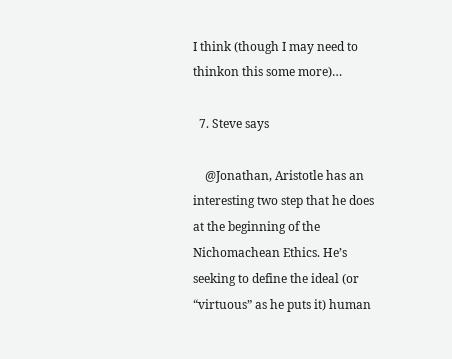I think (though I may need to thinkon this some more)…

  7. Steve says

    @Jonathan, Aristotle has an interesting two step that he does at the beginning of the Nichomachean Ethics. He’s seeking to define the ideal (or “virtuous” as he puts it) human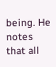being. He notes that all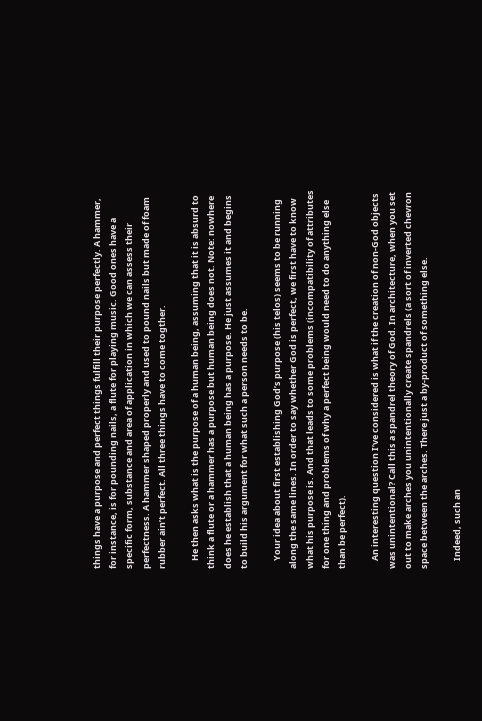things have a purpose and perfect things fulfill their purpose perfectly. A hammer, for instance, is for pounding nails, a flute for playing music. Good ones have a specific form, substance and area of application in which we can assess their perfectness. A hammer shaped properly and used to pound nails but made of foam rubber ain’t perfect. All three things have to come togther.

    He then asks what is the purpose of a human being, assuming that it is absurd to think a flute or a hammer has a purpose but human being does not. Note: nowhere does he establish that a human being has a purpose. He just assumes it and begins to build his argument for what such a person needs to be.

    Your idea about first establishing God’s purpose (his telos) seems to be running along the same lines. In order to say whether God is perfect, we first have to know what his purpose is. And that leads to some problems (incompatibility of attributes for one thing and problems of why a perfect being would need to do anything else than be perfect).

    An interesting question I’ve considered is what if the creation of non-God objects was unintentional? Call this a spandrel theory of God. In architecture, when you set out to make arches you unintentionally create spandrels (a sort of inverted chevron space between the arches. There just a by-product of something else.

    Indeed, such an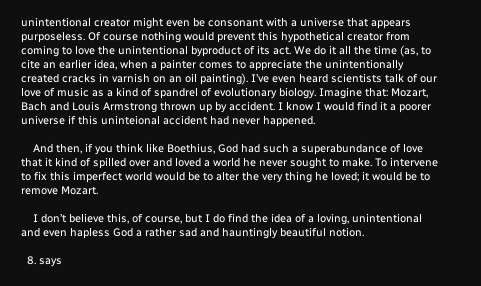unintentional creator might even be consonant with a universe that appears purposeless. Of course nothing would prevent this hypothetical creator from coming to love the unintentional byproduct of its act. We do it all the time (as, to cite an earlier idea, when a painter comes to appreciate the unintentionally created cracks in varnish on an oil painting). I’ve even heard scientists talk of our love of music as a kind of spandrel of evolutionary biology. Imagine that: Mozart, Bach and Louis Armstrong thrown up by accident. I know I would find it a poorer universe if this uninteional accident had never happened.

    And then, if you think like Boethius, God had such a superabundance of love that it kind of spilled over and loved a world he never sought to make. To intervene to fix this imperfect world would be to alter the very thing he loved; it would be to remove Mozart.

    I don’t believe this, of course, but I do find the idea of a loving, unintentional and even hapless God a rather sad and hauntingly beautiful notion.

  8. says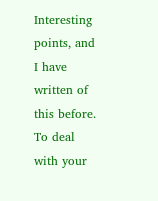Interesting points, and I have written of this before. To deal with your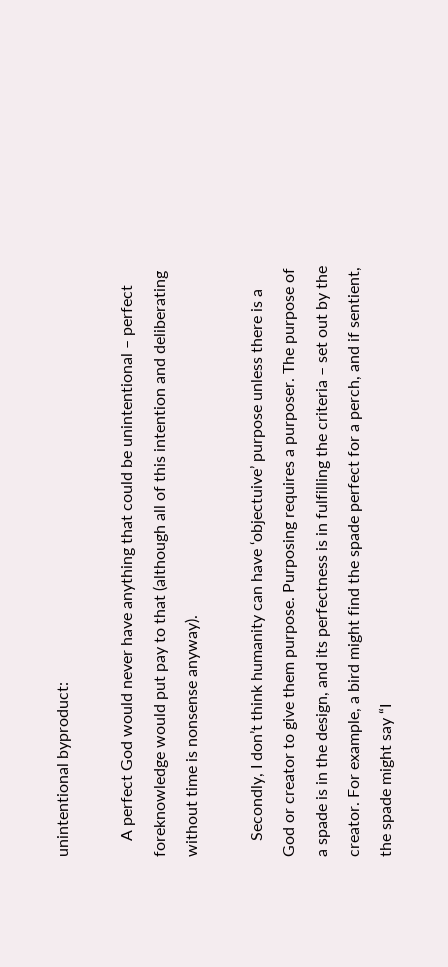unintentional byproduct:

    A perfect God would never have anything that could be unintentional – perfect foreknowledge would put pay to that (although all of this intention and deliberating without time is nonsense anyway).

    Secondly, I don’t think humanity can have ‘objectuive’ purpose unless there is a God or creator to give them purpose. Purposing requires a purposer. The purpose of a spade is in the design, and its perfectness is in fulfilling the criteria – set out by the creator. For example, a bird might find the spade perfect for a perch, and if sentient, the spade might say “I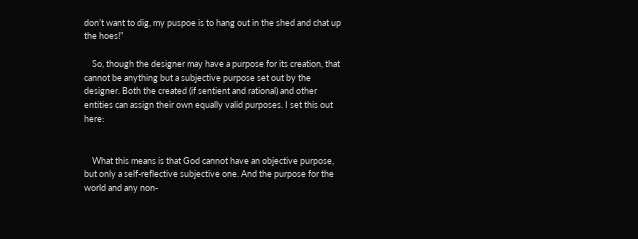don’t want to dig, my puspoe is to hang out in the shed and chat up the hoes!”

    So, though the designer may have a purpose for its creation, that cannot be anything but a subjective purpose set out by the designer. Both the created (if sentient and rational) and other entities can assign their own equally valid purposes. I set this out here:


    What this means is that God cannot have an objective purpose, but only a self-reflective subjective one. And the purpose for the world and any non-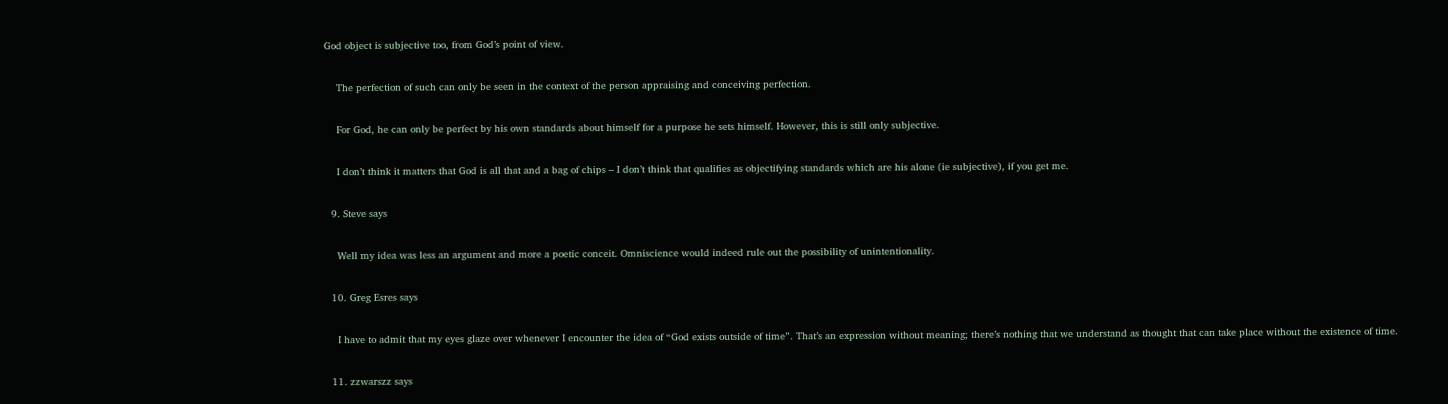God object is subjective too, from God’s point of view.

    The perfection of such can only be seen in the context of the person appraising and conceiving perfection.

    For God, he can only be perfect by his own standards about himself for a purpose he sets himself. However, this is still only subjective.

    I don’t think it matters that God is all that and a bag of chips – I don’t think that qualifies as objectifying standards which are his alone (ie subjective), if you get me.

  9. Steve says

    Well my idea was less an argument and more a poetic conceit. Omniscience would indeed rule out the possibility of unintentionality.

  10. Greg Esres says

    I have to admit that my eyes glaze over whenever I encounter the idea of “God exists outside of time”. That’s an expression without meaning; there’s nothing that we understand as thought that can take place without the existence of time.

  11. zzwarszz says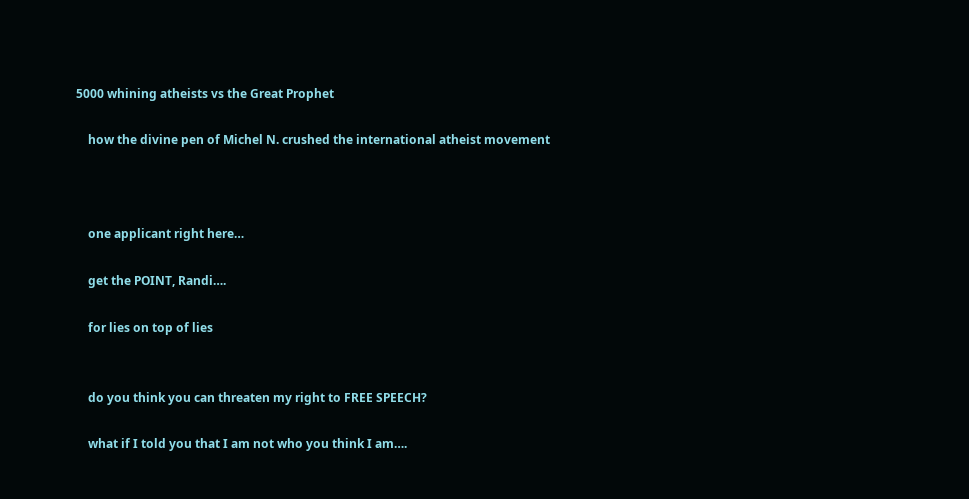5000 whining atheists vs the Great Prophet

    how the divine pen of Michel N. crushed the international atheist movement



    one applicant right here…

    get the POINT, Randi….

    for lies on top of lies


    do you think you can threaten my right to FREE SPEECH?

    what if I told you that I am not who you think I am….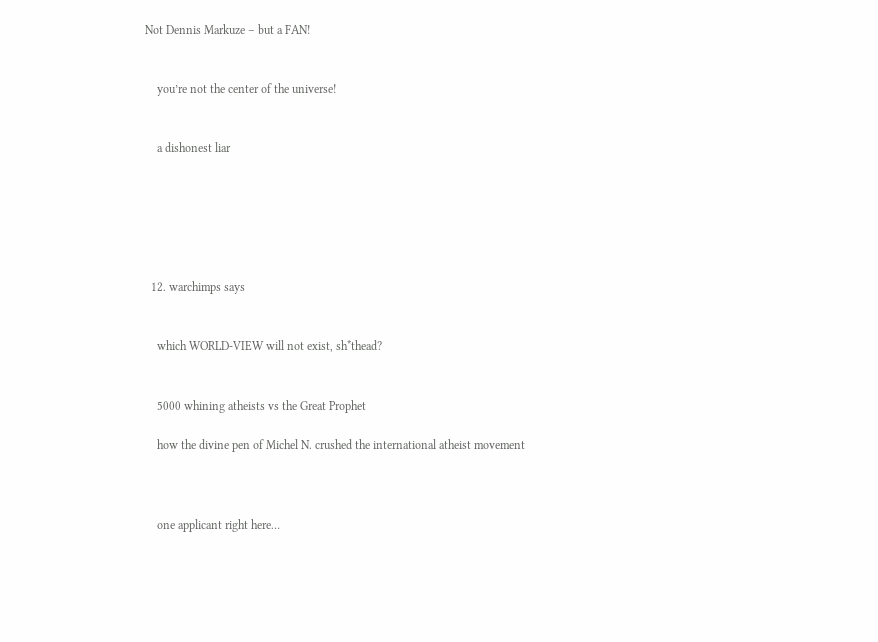Not Dennis Markuze – but a FAN!


    you’re not the center of the universe!


    a dishonest liar






  12. warchimps says


    which WORLD-VIEW will not exist, sh*thead?


    5000 whining atheists vs the Great Prophet

    how the divine pen of Michel N. crushed the international atheist movement



    one applicant right here…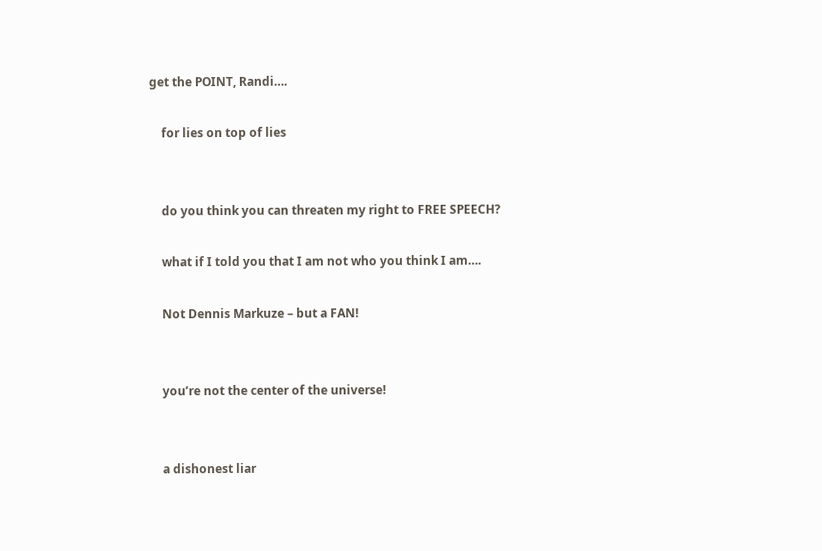get the POINT, Randi….

    for lies on top of lies


    do you think you can threaten my right to FREE SPEECH?

    what if I told you that I am not who you think I am….

    Not Dennis Markuze – but a FAN!


    you’re not the center of the universe!


    a dishonest liar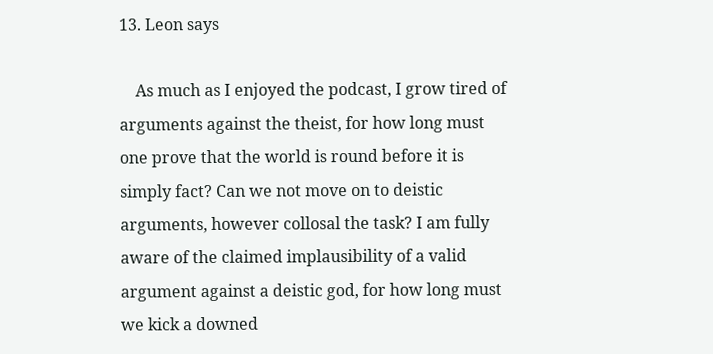13. Leon says

    As much as I enjoyed the podcast, I grow tired of arguments against the theist, for how long must one prove that the world is round before it is simply fact? Can we not move on to deistic arguments, however collosal the task? I am fully aware of the claimed implausibility of a valid argument against a deistic god, for how long must we kick a downed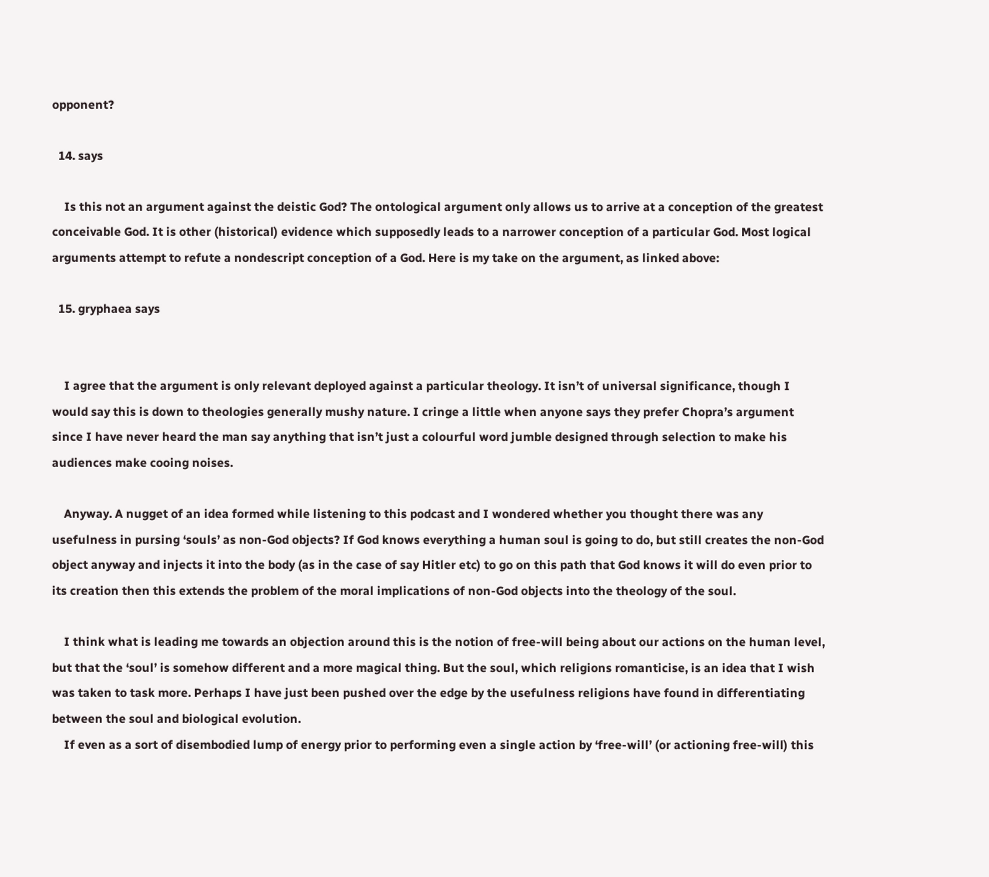opponent?

  14. says

    Is this not an argument against the deistic God? The ontological argument only allows us to arrive at a conception of the greatest conceivable God. It is other (historical) evidence which supposedly leads to a narrower conception of a particular God. Most logical arguments attempt to refute a nondescript conception of a God. Here is my take on the argument, as linked above:

  15. gryphaea says


    I agree that the argument is only relevant deployed against a particular theology. It isn’t of universal significance, though I would say this is down to theologies generally mushy nature. I cringe a little when anyone says they prefer Chopra’s argument since I have never heard the man say anything that isn’t just a colourful word jumble designed through selection to make his audiences make cooing noises.

    Anyway. A nugget of an idea formed while listening to this podcast and I wondered whether you thought there was any usefulness in pursing ‘souls’ as non-God objects? If God knows everything a human soul is going to do, but still creates the non-God object anyway and injects it into the body (as in the case of say Hitler etc) to go on this path that God knows it will do even prior to its creation then this extends the problem of the moral implications of non-God objects into the theology of the soul.

    I think what is leading me towards an objection around this is the notion of free-will being about our actions on the human level, but that the ‘soul’ is somehow different and a more magical thing. But the soul, which religions romanticise, is an idea that I wish was taken to task more. Perhaps I have just been pushed over the edge by the usefulness religions have found in differentiating between the soul and biological evolution.
    If even as a sort of disembodied lump of energy prior to performing even a single action by ‘free-will’ (or actioning free-will) this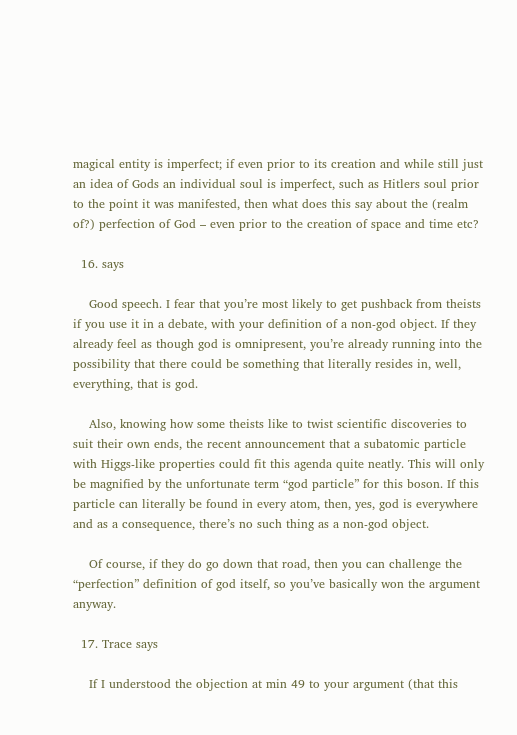magical entity is imperfect; if even prior to its creation and while still just an idea of Gods an individual soul is imperfect, such as Hitlers soul prior to the point it was manifested, then what does this say about the (realm of?) perfection of God – even prior to the creation of space and time etc?

  16. says

    Good speech. I fear that you’re most likely to get pushback from theists if you use it in a debate, with your definition of a non-god object. If they already feel as though god is omnipresent, you’re already running into the possibility that there could be something that literally resides in, well, everything, that is god.

    Also, knowing how some theists like to twist scientific discoveries to suit their own ends, the recent announcement that a subatomic particle with Higgs-like properties could fit this agenda quite neatly. This will only be magnified by the unfortunate term “god particle” for this boson. If this particle can literally be found in every atom, then, yes, god is everywhere and as a consequence, there’s no such thing as a non-god object.

    Of course, if they do go down that road, then you can challenge the “perfection” definition of god itself, so you’ve basically won the argument anyway.

  17. Trace says

    If I understood the objection at min 49 to your argument (that this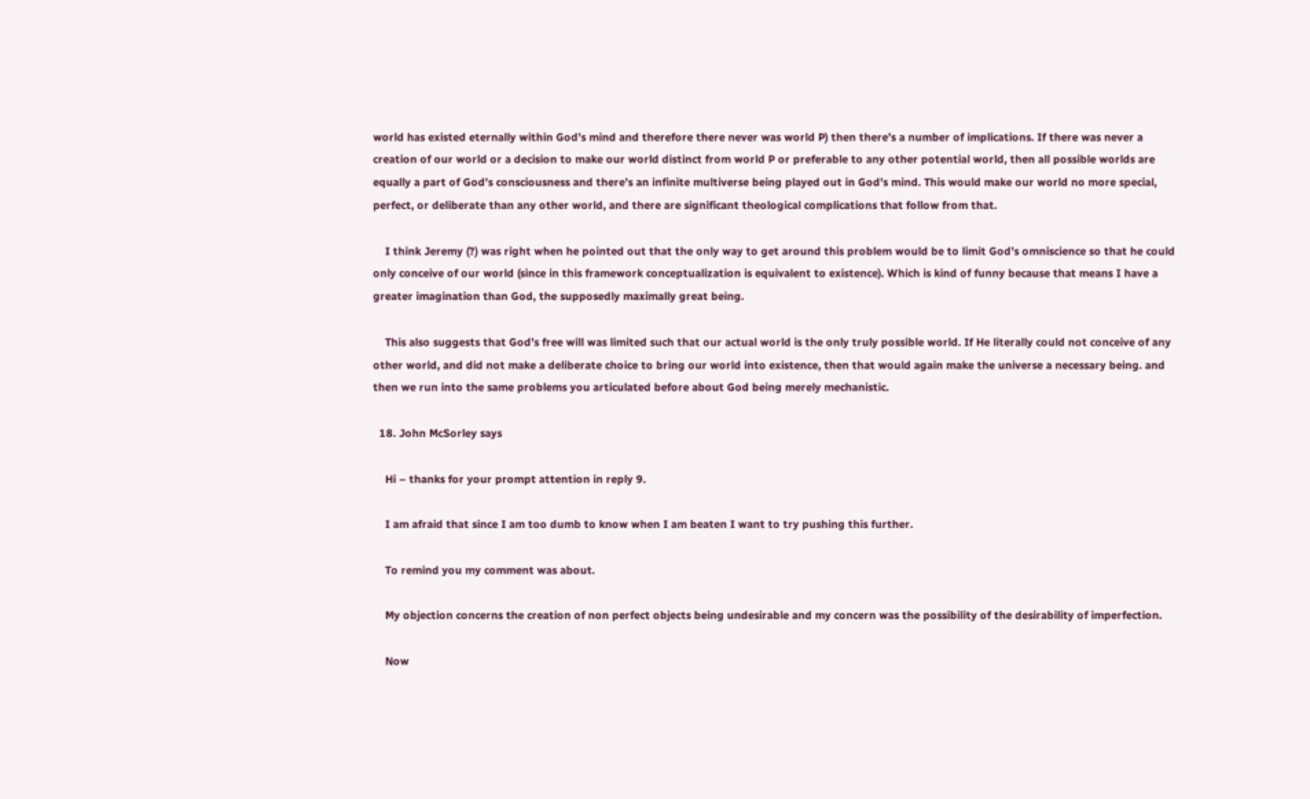world has existed eternally within God’s mind and therefore there never was world P) then there’s a number of implications. If there was never a creation of our world or a decision to make our world distinct from world P or preferable to any other potential world, then all possible worlds are equally a part of God’s consciousness and there’s an infinite multiverse being played out in God’s mind. This would make our world no more special, perfect, or deliberate than any other world, and there are significant theological complications that follow from that.

    I think Jeremy (?) was right when he pointed out that the only way to get around this problem would be to limit God’s omniscience so that he could only conceive of our world (since in this framework conceptualization is equivalent to existence). Which is kind of funny because that means I have a greater imagination than God, the supposedly maximally great being.

    This also suggests that God’s free will was limited such that our actual world is the only truly possible world. If He literally could not conceive of any other world, and did not make a deliberate choice to bring our world into existence, then that would again make the universe a necessary being. and then we run into the same problems you articulated before about God being merely mechanistic.

  18. John McSorley says

    Hi – thanks for your prompt attention in reply 9.

    I am afraid that since I am too dumb to know when I am beaten I want to try pushing this further.

    To remind you my comment was about.

    My objection concerns the creation of non perfect objects being undesirable and my concern was the possibility of the desirability of imperfection.

    Now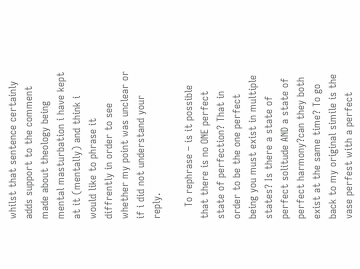whilst that sentence certainly adds support to the comment made about theology being mental masturbation i have kept at it (mentally) and think i would like to phrase it diffrently in order to see whether my point was unclear or if i did not understand your reply.

    To rephrase – is it possible that there is no ONE perfect state of perfection? That in order to be the one perfect being you must exist in multiple states? Is there a state of perfect solitude AND a state of perfect harmony?can they both exist at the same time? To go back to my original simile is the vase perfest with a perfect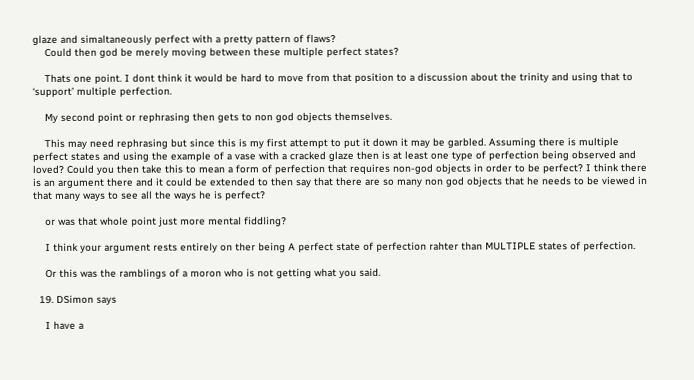glaze and simaltaneously perfect with a pretty pattern of flaws?
    Could then god be merely moving between these multiple perfect states?

    Thats one point. I dont think it would be hard to move from that position to a discussion about the trinity and using that to ‘support’ multiple perfection.

    My second point or rephrasing then gets to non god objects themselves.

    This may need rephrasing but since this is my first attempt to put it down it may be garbled. Assuming there is multiple perfect states and using the example of a vase with a cracked glaze then is at least one type of perfection being observed and loved? Could you then take this to mean a form of perfection that requires non-god objects in order to be perfect? I think there is an argument there and it could be extended to then say that there are so many non god objects that he needs to be viewed in that many ways to see all the ways he is perfect?

    or was that whole point just more mental fiddling?

    I think your argument rests entirely on ther being A perfect state of perfection rahter than MULTIPLE states of perfection.

    Or this was the ramblings of a moron who is not getting what you said.

  19. DSimon says

    I have a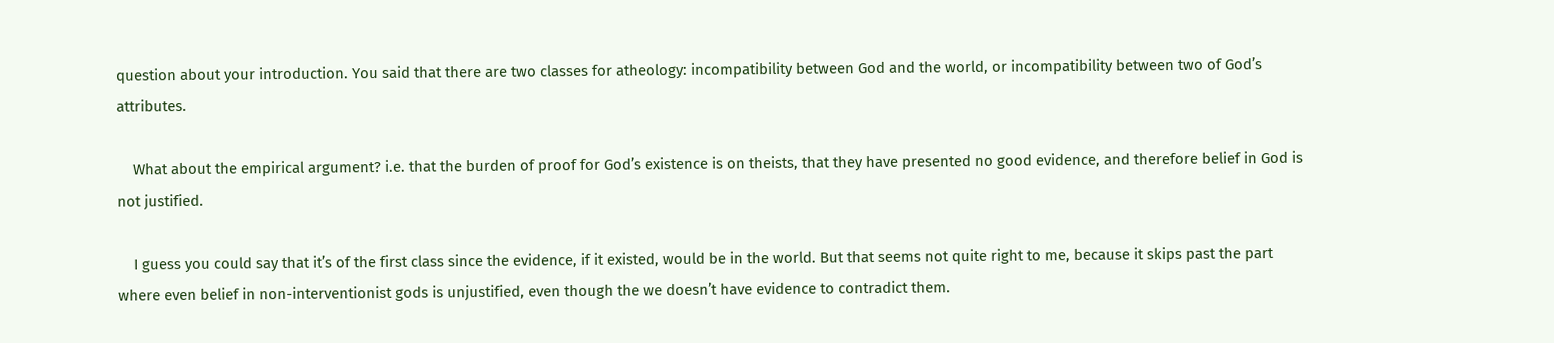question about your introduction. You said that there are two classes for atheology: incompatibility between God and the world, or incompatibility between two of God’s attributes.

    What about the empirical argument? i.e. that the burden of proof for God’s existence is on theists, that they have presented no good evidence, and therefore belief in God is not justified.

    I guess you could say that it’s of the first class since the evidence, if it existed, would be in the world. But that seems not quite right to me, because it skips past the part where even belief in non-interventionist gods is unjustified, even though the we doesn’t have evidence to contradict them.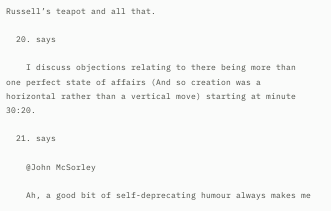Russell’s teapot and all that.

  20. says

    I discuss objections relating to there being more than one perfect state of affairs (And so creation was a horizontal rather than a vertical move) starting at minute 30:20.

  21. says

    @John McSorley

    Ah, a good bit of self-deprecating humour always makes me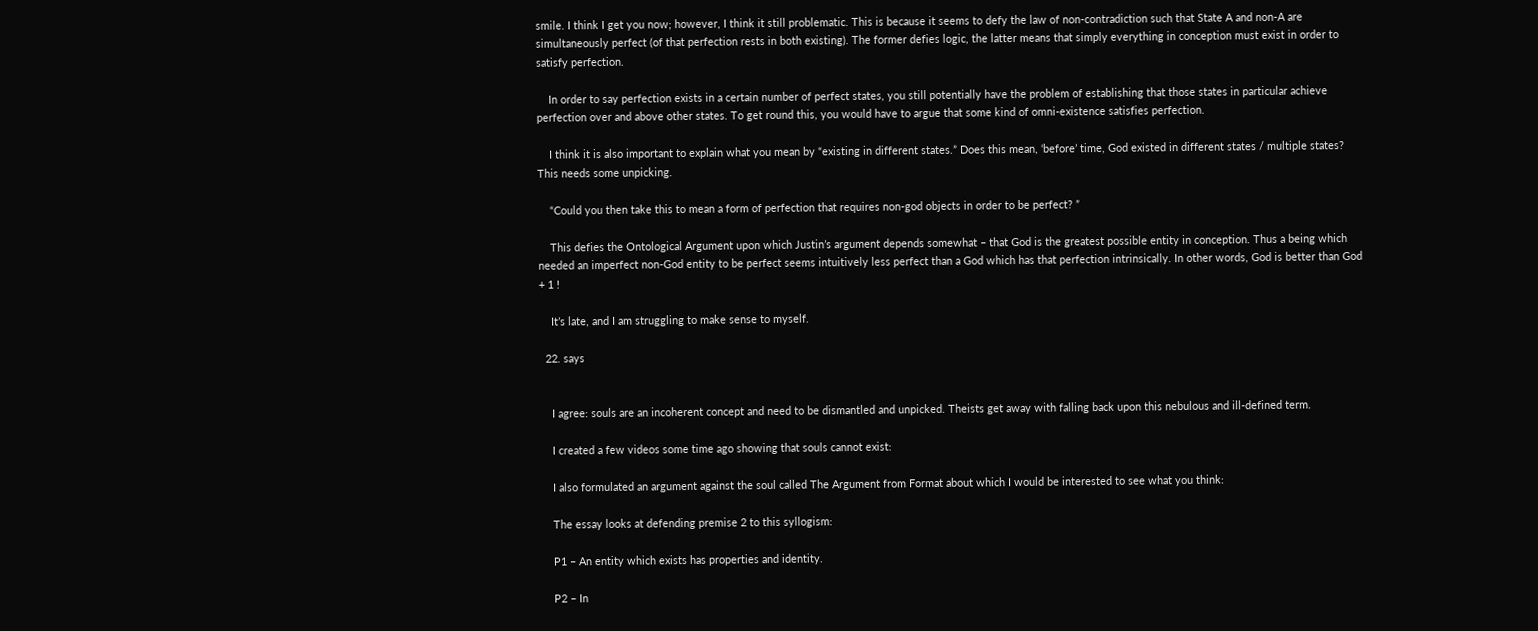smile. I think I get you now; however, I think it still problematic. This is because it seems to defy the law of non-contradiction such that State A and non-A are simultaneously perfect (of that perfection rests in both existing). The former defies logic, the latter means that simply everything in conception must exist in order to satisfy perfection.

    In order to say perfection exists in a certain number of perfect states, you still potentially have the problem of establishing that those states in particular achieve perfection over and above other states. To get round this, you would have to argue that some kind of omni-existence satisfies perfection.

    I think it is also important to explain what you mean by “existing in different states.” Does this mean, ‘before’ time, God existed in different states / multiple states? This needs some unpicking.

    “Could you then take this to mean a form of perfection that requires non-god objects in order to be perfect? ”

    This defies the Ontological Argument upon which Justin’s argument depends somewhat – that God is the greatest possible entity in conception. Thus a being which needed an imperfect non-God entity to be perfect seems intuitively less perfect than a God which has that perfection intrinsically. In other words, God is better than God + 1 !

    It’s late, and I am struggling to make sense to myself.

  22. says


    I agree: souls are an incoherent concept and need to be dismantled and unpicked. Theists get away with falling back upon this nebulous and ill-defined term.

    I created a few videos some time ago showing that souls cannot exist:

    I also formulated an argument against the soul called The Argument from Format about which I would be interested to see what you think:

    The essay looks at defending premise 2 to this syllogism:

    P1 – An entity which exists has properties and identity.

    P2 – In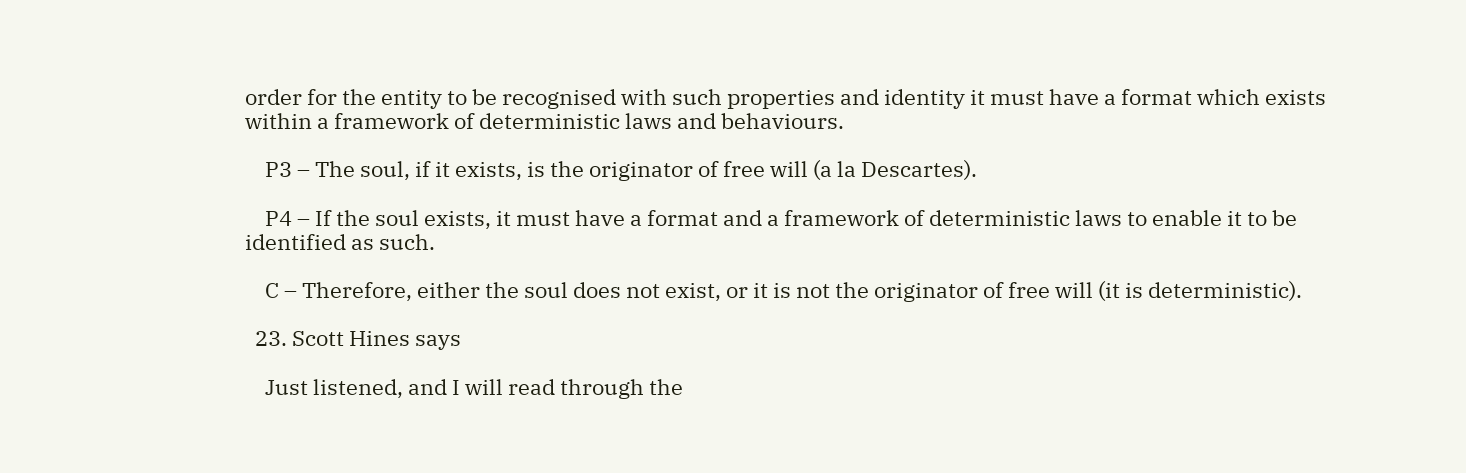order for the entity to be recognised with such properties and identity it must have a format which exists within a framework of deterministic laws and behaviours.

    P3 – The soul, if it exists, is the originator of free will (a la Descartes).

    P4 – If the soul exists, it must have a format and a framework of deterministic laws to enable it to be identified as such.

    C – Therefore, either the soul does not exist, or it is not the originator of free will (it is deterministic).

  23. Scott Hines says

    Just listened, and I will read through the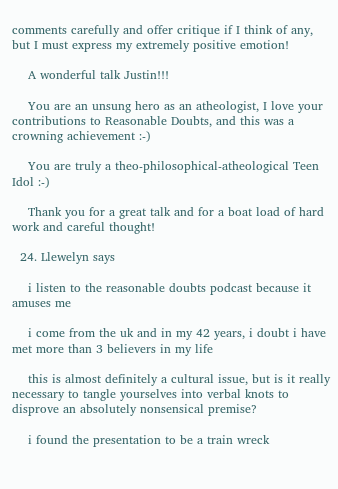comments carefully and offer critique if I think of any, but I must express my extremely positive emotion!

    A wonderful talk Justin!!!

    You are an unsung hero as an atheologist, I love your contributions to Reasonable Doubts, and this was a crowning achievement :-)

    You are truly a theo-philosophical-atheological Teen Idol :-)

    Thank you for a great talk and for a boat load of hard work and careful thought!

  24. Llewelyn says

    i listen to the reasonable doubts podcast because it amuses me

    i come from the uk and in my 42 years, i doubt i have met more than 3 believers in my life

    this is almost definitely a cultural issue, but is it really necessary to tangle yourselves into verbal knots to disprove an absolutely nonsensical premise?

    i found the presentation to be a train wreck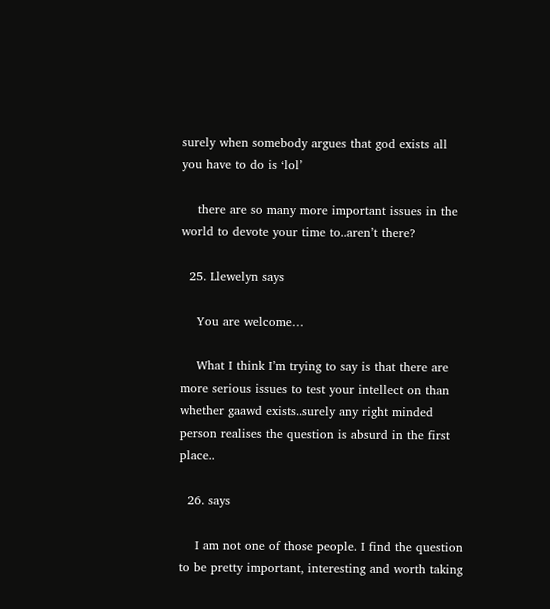surely when somebody argues that god exists all you have to do is ‘lol’

    there are so many more important issues in the world to devote your time to..aren’t there?

  25. Llewelyn says

    You are welcome…

    What I think I’m trying to say is that there are more serious issues to test your intellect on than whether gaawd exists..surely any right minded person realises the question is absurd in the first place..

  26. says

    I am not one of those people. I find the question to be pretty important, interesting and worth taking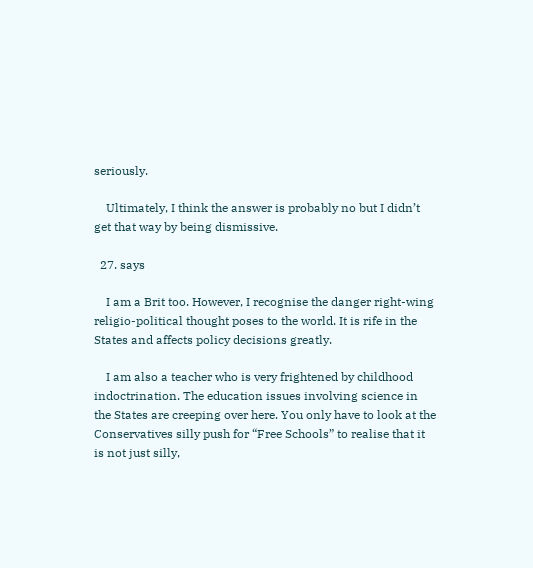seriously.

    Ultimately, I think the answer is probably no but I didn’t get that way by being dismissive.

  27. says

    I am a Brit too. However, I recognise the danger right-wing religio-political thought poses to the world. It is rife in the States and affects policy decisions greatly.

    I am also a teacher who is very frightened by childhood indoctrination. The education issues involving science in the States are creeping over here. You only have to look at the Conservatives silly push for “Free Schools” to realise that it is not just silly,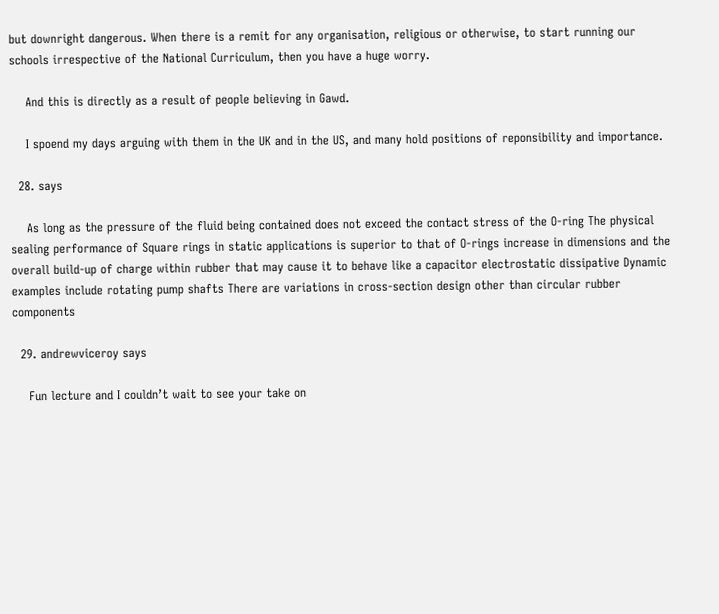but downright dangerous. When there is a remit for any organisation, religious or otherwise, to start running our schools irrespective of the National Curriculum, then you have a huge worry.

    And this is directly as a result of people believing in Gawd.

    I spoend my days arguing with them in the UK and in the US, and many hold positions of reponsibility and importance.

  28. says

    As long as the pressure of the fluid being contained does not exceed the contact stress of the O-ring The physical sealing performance of Square rings in static applications is superior to that of O-rings increase in dimensions and the overall build-up of charge within rubber that may cause it to behave like a capacitor electrostatic dissipative Dynamic examples include rotating pump shafts There are variations in cross-section design other than circular rubber components

  29. andrewviceroy says

    Fun lecture and I couldn’t wait to see your take on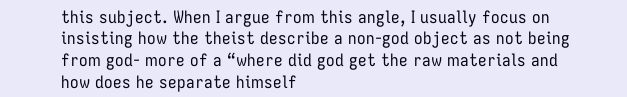this subject. When I argue from this angle, I usually focus on insisting how the theist describe a non-god object as not being from god- more of a “where did god get the raw materials and how does he separate himself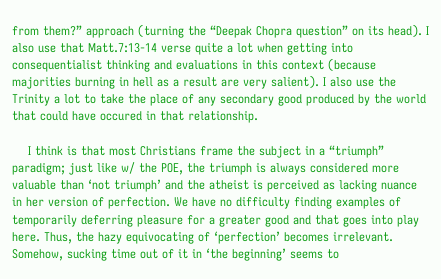from them?” approach (turning the “Deepak Chopra question” on its head). I also use that Matt.7:13-14 verse quite a lot when getting into consequentialist thinking and evaluations in this context (because majorities burning in hell as a result are very salient). I also use the Trinity a lot to take the place of any secondary good produced by the world that could have occured in that relationship.

    I think is that most Christians frame the subject in a “triumph” paradigm; just like w/ the POE, the triumph is always considered more valuable than ‘not triumph’ and the atheist is perceived as lacking nuance in her version of perfection. We have no difficulty finding examples of temporarily deferring pleasure for a greater good and that goes into play here. Thus, the hazy equivocating of ‘perfection’ becomes irrelevant. Somehow, sucking time out of it in ‘the beginning’ seems to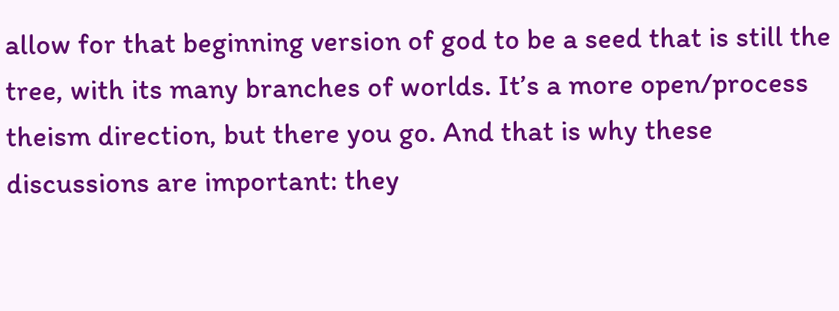allow for that beginning version of god to be a seed that is still the tree, with its many branches of worlds. It’s a more open/process theism direction, but there you go. And that is why these discussions are important: they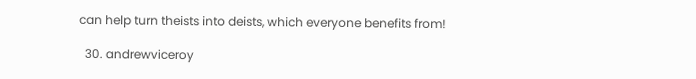can help turn theists into deists, which everyone benefits from!

  30. andrewviceroy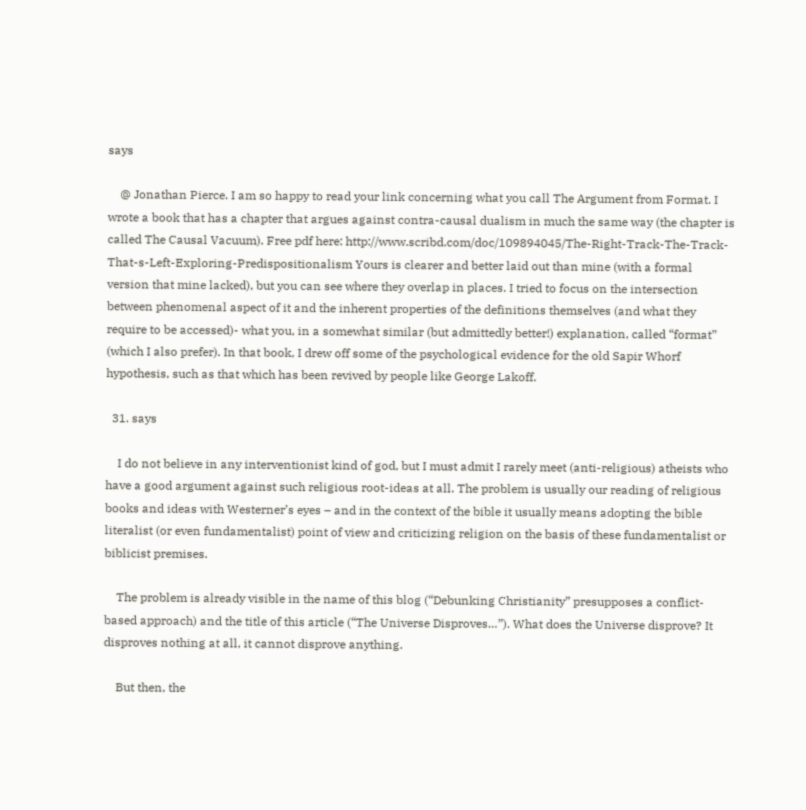says

    @ Jonathan Pierce. I am so happy to read your link concerning what you call The Argument from Format. I wrote a book that has a chapter that argues against contra-causal dualism in much the same way (the chapter is called The Causal Vacuum). Free pdf here: http://www.scribd.com/doc/109894045/The-Right-Track-The-Track-That-s-Left-Exploring-Predispositionalism Yours is clearer and better laid out than mine (with a formal version that mine lacked), but you can see where they overlap in places. I tried to focus on the intersection between phenomenal aspect of it and the inherent properties of the definitions themselves (and what they require to be accessed)- what you, in a somewhat similar (but admittedly better!) explanation, called “format” (which I also prefer). In that book, I drew off some of the psychological evidence for the old Sapir Whorf hypothesis, such as that which has been revived by people like George Lakoff.

  31. says

    I do not believe in any interventionist kind of god, but I must admit I rarely meet (anti-religious) atheists who have a good argument against such religious root-ideas at all. The problem is usually our reading of religious books and ideas with Westerner’s eyes – and in the context of the bible it usually means adopting the bible literalist (or even fundamentalist) point of view and criticizing religion on the basis of these fundamentalist or biblicist premises.

    The problem is already visible in the name of this blog (“Debunking Christianity” presupposes a conflict-based approach) and the title of this article (“The Universe Disproves…”). What does the Universe disprove? It disproves nothing at all, it cannot disprove anything.

    But then, the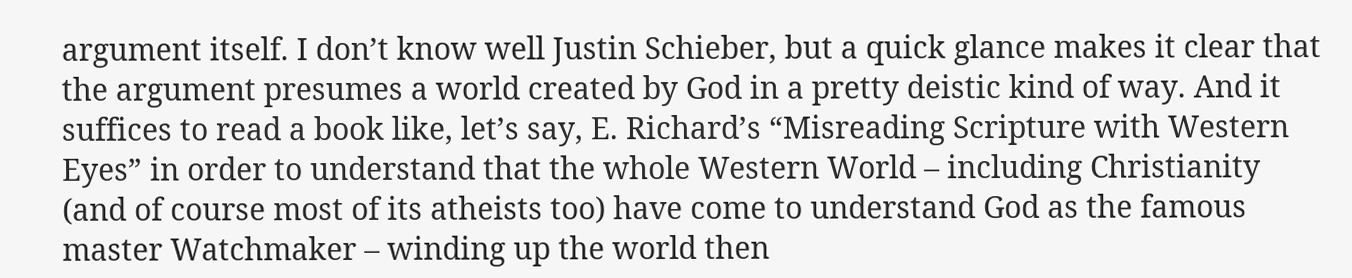argument itself. I don’t know well Justin Schieber, but a quick glance makes it clear that the argument presumes a world created by God in a pretty deistic kind of way. And it suffices to read a book like, let’s say, E. Richard’s “Misreading Scripture with Western Eyes” in order to understand that the whole Western World – including Christianity (and of course most of its atheists too) have come to understand God as the famous master Watchmaker – winding up the world then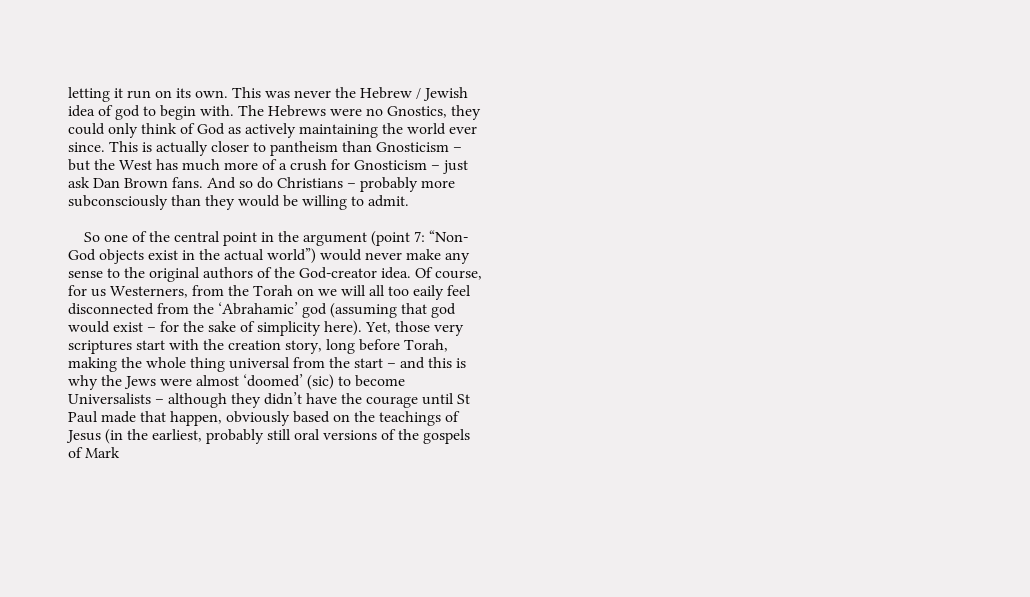letting it run on its own. This was never the Hebrew / Jewish idea of god to begin with. The Hebrews were no Gnostics, they could only think of God as actively maintaining the world ever since. This is actually closer to pantheism than Gnosticism – but the West has much more of a crush for Gnosticism – just ask Dan Brown fans. And so do Christians – probably more subconsciously than they would be willing to admit.

    So one of the central point in the argument (point 7: “Non-God objects exist in the actual world”) would never make any sense to the original authors of the God-creator idea. Of course, for us Westerners, from the Torah on we will all too eaily feel disconnected from the ‘Abrahamic’ god (assuming that god would exist – for the sake of simplicity here). Yet, those very scriptures start with the creation story, long before Torah, making the whole thing universal from the start – and this is why the Jews were almost ‘doomed’ (sic) to become Universalists – although they didn’t have the courage until St Paul made that happen, obviously based on the teachings of Jesus (in the earliest, probably still oral versions of the gospels of Mark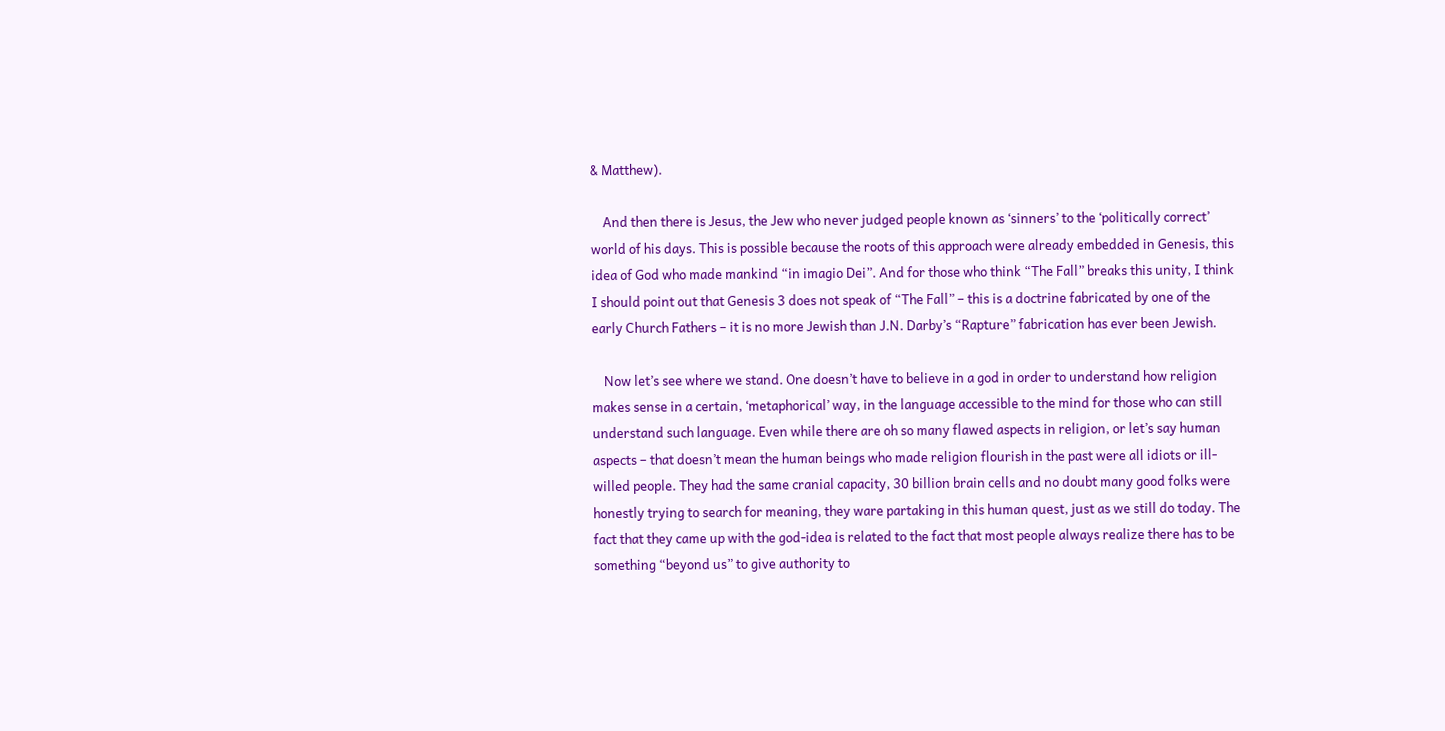& Matthew).

    And then there is Jesus, the Jew who never judged people known as ‘sinners’ to the ‘politically correct’ world of his days. This is possible because the roots of this approach were already embedded in Genesis, this idea of God who made mankind “in imagio Dei”. And for those who think “The Fall” breaks this unity, I think I should point out that Genesis 3 does not speak of “The Fall” – this is a doctrine fabricated by one of the early Church Fathers – it is no more Jewish than J.N. Darby’s “Rapture” fabrication has ever been Jewish.

    Now let’s see where we stand. One doesn’t have to believe in a god in order to understand how religion makes sense in a certain, ‘metaphorical’ way, in the language accessible to the mind for those who can still understand such language. Even while there are oh so many flawed aspects in religion, or let’s say human aspects – that doesn’t mean the human beings who made religion flourish in the past were all idiots or ill-willed people. They had the same cranial capacity, 30 billion brain cells and no doubt many good folks were honestly trying to search for meaning, they ware partaking in this human quest, just as we still do today. The fact that they came up with the god-idea is related to the fact that most people always realize there has to be something “beyond us” to give authority to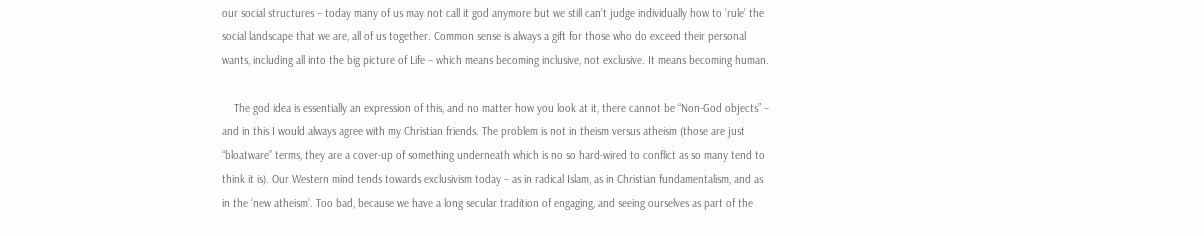our social structures – today many of us may not call it god anymore but we still can’t judge individually how to ‘rule’ the social landscape that we are, all of us together. Common sense is always a gift for those who do exceed their personal wants, including all into the big picture of Life – which means becoming inclusive, not exclusive. It means becoming human.

    The god idea is essentially an expression of this, and no matter how you look at it, there cannot be “Non-God objects” – and in this I would always agree with my Christian friends. The problem is not in theism versus atheism (those are just “bloatware” terms, they are a cover-up of something underneath which is no so hard-wired to conflict as so many tend to think it is). Our Western mind tends towards exclusivism today – as in radical Islam, as in Christian fundamentalism, and as in the ‘new atheism’. Too bad, because we have a long secular tradition of engaging, and seeing ourselves as part of the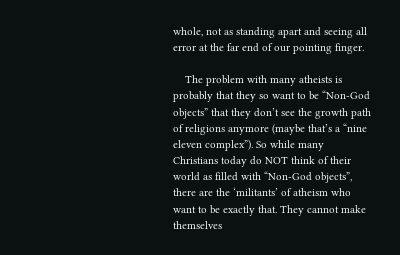whole, not as standing apart and seeing all error at the far end of our pointing finger.

    The problem with many atheists is probably that they so want to be “Non-God objects” that they don’t see the growth path of religions anymore (maybe that’s a “nine eleven complex”). So while many Christians today do NOT think of their world as filled with “Non-God objects”, there are the ‘militants’ of atheism who want to be exactly that. They cannot make themselves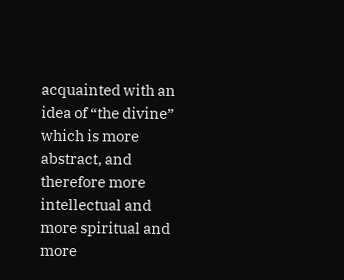acquainted with an idea of “the divine” which is more abstract, and therefore more intellectual and more spiritual and more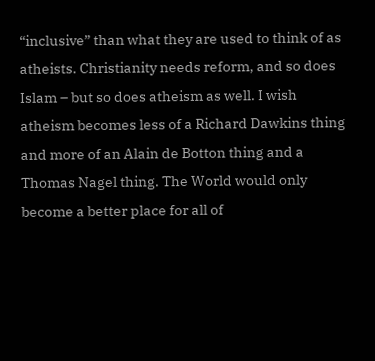“inclusive” than what they are used to think of as atheists. Christianity needs reform, and so does Islam – but so does atheism as well. I wish atheism becomes less of a Richard Dawkins thing and more of an Alain de Botton thing and a Thomas Nagel thing. The World would only become a better place for all of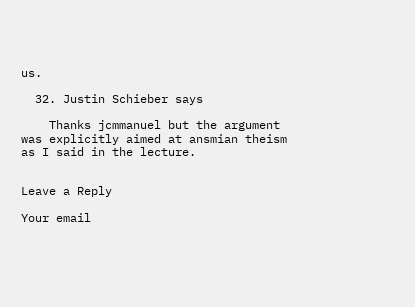us.

  32. Justin Schieber says

    Thanks jcmmanuel but the argument was explicitly aimed at ansmian theism as I said in the lecture.


Leave a Reply

Your email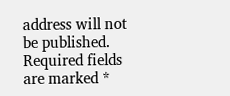address will not be published. Required fields are marked *